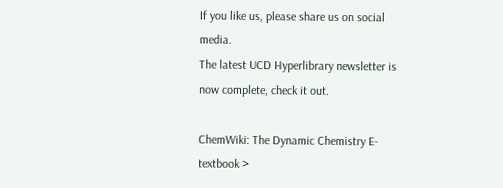If you like us, please share us on social media.
The latest UCD Hyperlibrary newsletter is now complete, check it out.

ChemWiki: The Dynamic Chemistry E-textbook >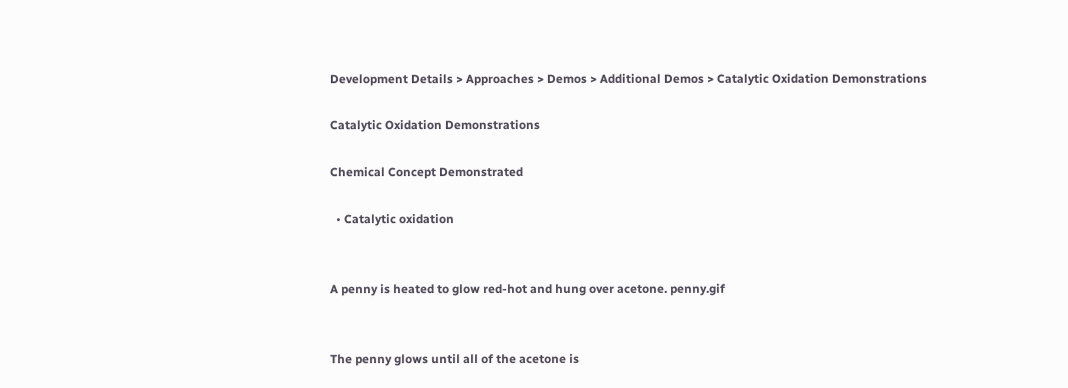Development Details > Approaches > Demos > Additional Demos > Catalytic Oxidation Demonstrations

Catalytic Oxidation Demonstrations

Chemical Concept Demonstrated

  • Catalytic oxidation


A penny is heated to glow red-hot and hung over acetone. penny.gif


The penny glows until all of the acetone is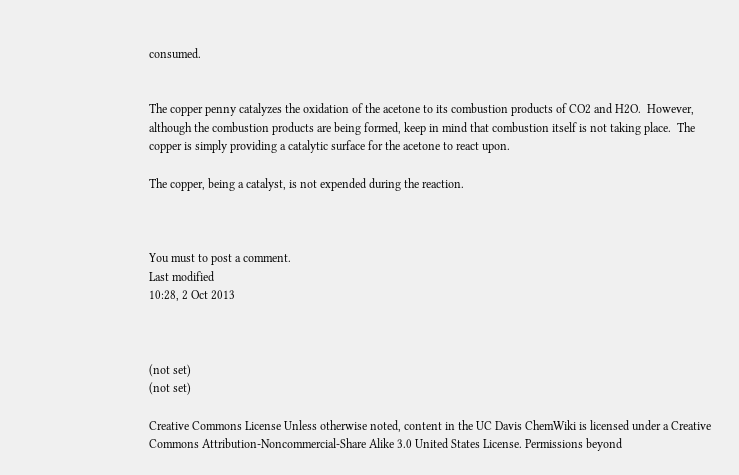consumed.


The copper penny catalyzes the oxidation of the acetone to its combustion products of CO2 and H2O.  However, although the combustion products are being formed, keep in mind that combustion itself is not taking place.  The copper is simply providing a catalytic surface for the acetone to react upon.

The copper, being a catalyst, is not expended during the reaction.



You must to post a comment.
Last modified
10:28, 2 Oct 2013



(not set)
(not set)

Creative Commons License Unless otherwise noted, content in the UC Davis ChemWiki is licensed under a Creative Commons Attribution-Noncommercial-Share Alike 3.0 United States License. Permissions beyond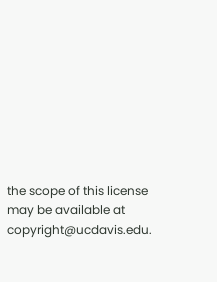the scope of this license may be available at copyright@ucdavis.edu.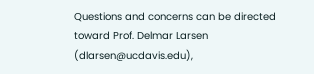Questions and concerns can be directed toward Prof. Delmar Larsen (dlarsen@ucdavis.edu),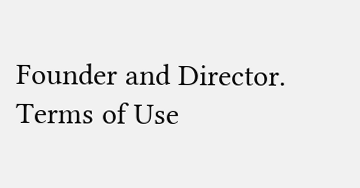Founder and Director. Terms of Use